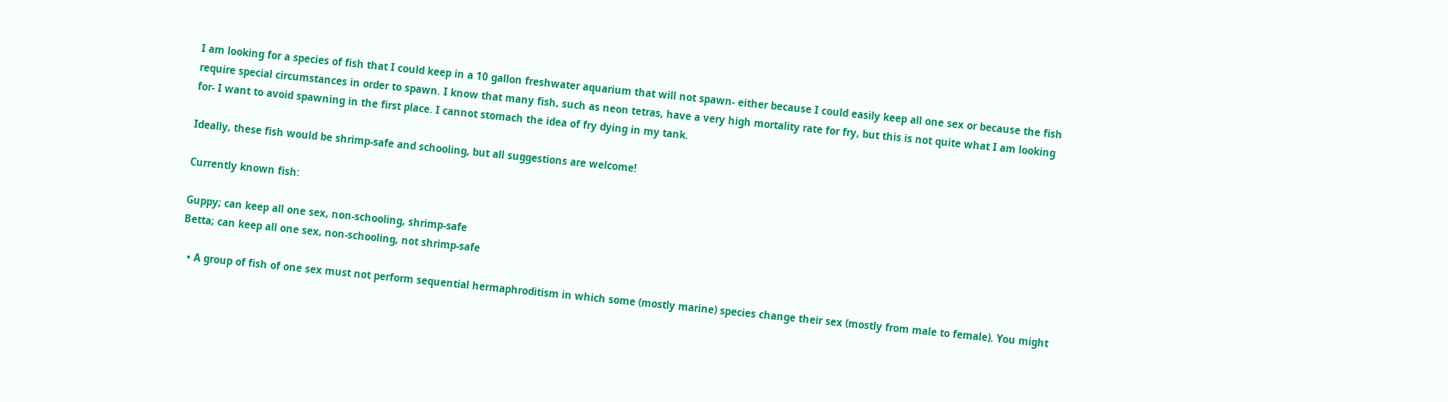I am looking for a species of fish that I could keep in a 10 gallon freshwater aquarium that will not spawn- either because I could easily keep all one sex or because the fish require special circumstances in order to spawn. I know that many fish, such as neon tetras, have a very high mortality rate for fry, but this is not quite what I am looking for- I want to avoid spawning in the first place. I cannot stomach the idea of fry dying in my tank.

Ideally, these fish would be shrimp-safe and schooling, but all suggestions are welcome!

Currently known fish:

Guppy; can keep all one sex, non-schooling, shrimp-safe
Betta; can keep all one sex, non-schooling, not shrimp-safe

  • A group of fish of one sex must not perform sequential hermaphroditism in which some (mostly marine) species change their sex (mostly from male to female). You might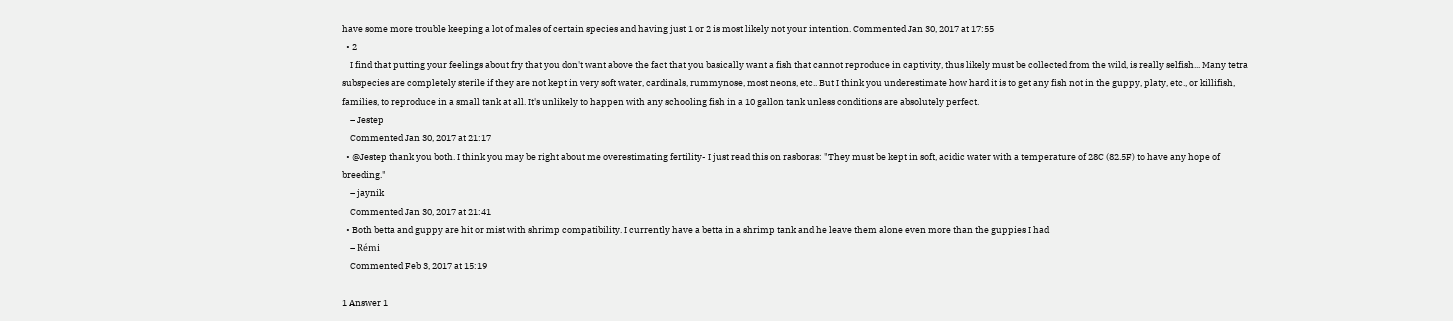have some more trouble keeping a lot of males of certain species and having just 1 or 2 is most likely not your intention. Commented Jan 30, 2017 at 17:55
  • 2
    I find that putting your feelings about fry that you don't want above the fact that you basically want a fish that cannot reproduce in captivity, thus likely must be collected from the wild, is really selfish... Many tetra subspecies are completely sterile if they are not kept in very soft water, cardinals, rummynose, most neons, etc.. But I think you underestimate how hard it is to get any fish not in the guppy, platy, etc., or killifish, families, to reproduce in a small tank at all. It's unlikely to happen with any schooling fish in a 10 gallon tank unless conditions are absolutely perfect.
    – Jestep
    Commented Jan 30, 2017 at 21:17
  • @Jestep thank you both. I think you may be right about me overestimating fertility- I just read this on rasboras: "They must be kept in soft, acidic water with a temperature of 28C (82.5F) to have any hope of breeding."
    – jaynik
    Commented Jan 30, 2017 at 21:41
  • Both betta and guppy are hit or mist with shrimp compatibility. I currently have a betta in a shrimp tank and he leave them alone even more than the guppies I had
    – Rémi
    Commented Feb 3, 2017 at 15:19

1 Answer 1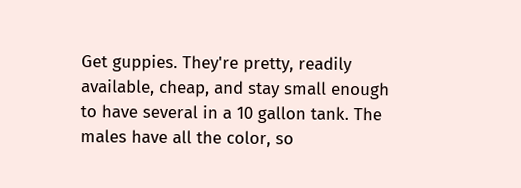Get guppies. They're pretty, readily available, cheap, and stay small enough to have several in a 10 gallon tank. The males have all the color, so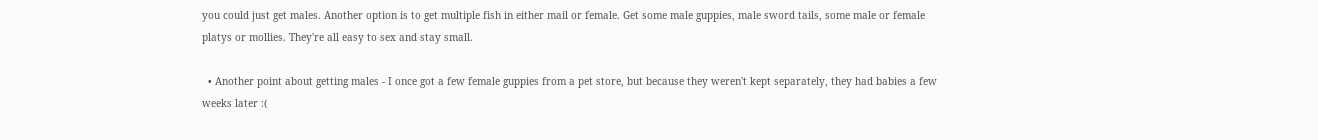you could just get males. Another option is to get multiple fish in either mail or female. Get some male guppies, male sword tails, some male or female platys or mollies. They're all easy to sex and stay small.

  • Another point about getting males - I once got a few female guppies from a pet store, but because they weren't kept separately, they had babies a few weeks later :(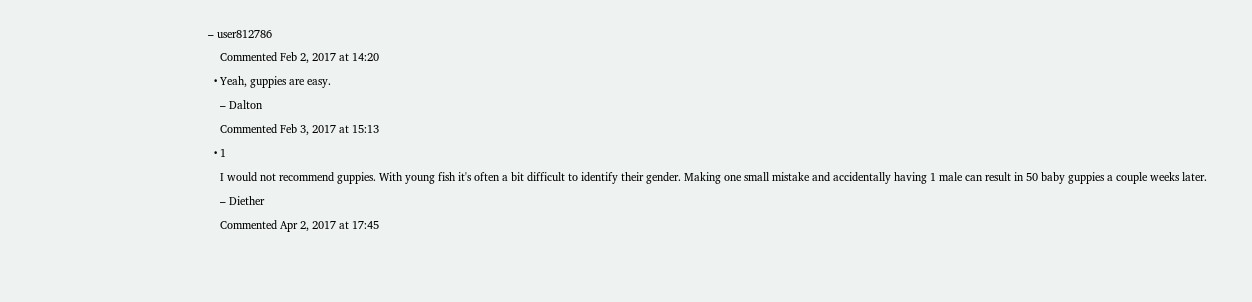– user812786
    Commented Feb 2, 2017 at 14:20
  • Yeah, guppies are easy.
    – Dalton
    Commented Feb 3, 2017 at 15:13
  • 1
    I would not recommend guppies. With young fish it's often a bit difficult to identify their gender. Making one small mistake and accidentally having 1 male can result in 50 baby guppies a couple weeks later.
    – Diether
    Commented Apr 2, 2017 at 17:45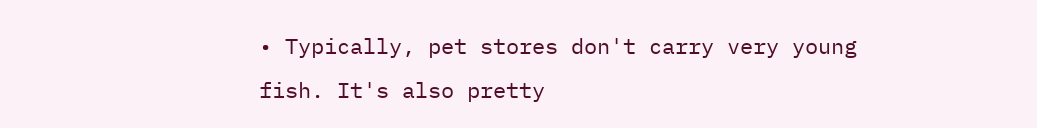• Typically, pet stores don't carry very young fish. It's also pretty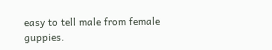easy to tell male from female guppies.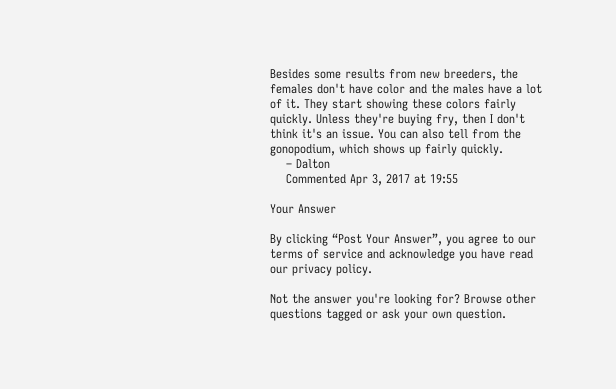Besides some results from new breeders, the females don't have color and the males have a lot of it. They start showing these colors fairly quickly. Unless they're buying fry, then I don't think it's an issue. You can also tell from the gonopodium, which shows up fairly quickly.
    – Dalton
    Commented Apr 3, 2017 at 19:55

Your Answer

By clicking “Post Your Answer”, you agree to our terms of service and acknowledge you have read our privacy policy.

Not the answer you're looking for? Browse other questions tagged or ask your own question.